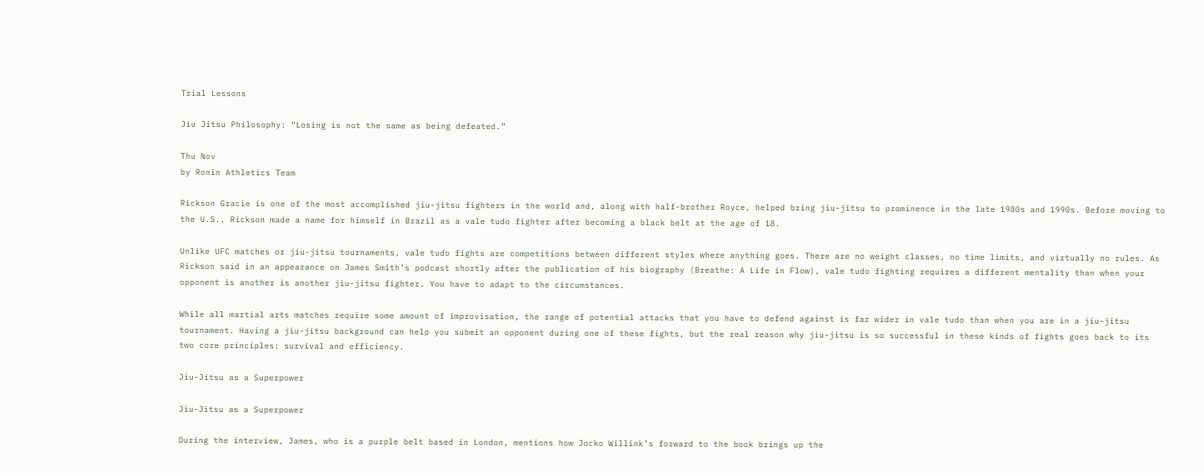Trial Lessons

Jiu Jitsu Philosophy: “Losing is not the same as being defeated.”

Thu Nov
by Ronin Athletics Team

Rickson Gracie is one of the most accomplished jiu-jitsu fighters in the world and, along with half-brother Royce, helped bring jiu-jitsu to prominence in the late 1980s and 1990s. Before moving to the U.S., Rickson made a name for himself in Brazil as a vale tudo fighter after becoming a black belt at the age of 18.

Unlike UFC matches or jiu-jitsu tournaments, vale tudo fights are competitions between different styles where anything goes. There are no weight classes, no time limits, and virtually no rules. As Rickson said in an appearance on James Smith’s podcast shortly after the publication of his biography (Breathe: A Life in Flow), vale tudo fighting requires a different mentality than when your opponent is another is another jiu-jitsu fighter. You have to adapt to the circumstances.

While all martial arts matches require some amount of improvisation, the range of potential attacks that you have to defend against is far wider in vale tudo than when you are in a jiu-jitsu tournament. Having a jiu-jitsu background can help you submit an opponent during one of these fights, but the real reason why jiu-jitsu is so successful in these kinds of fights goes back to its two core principles: survival and efficiency.

Jiu-Jitsu as a Superpower

Jiu-Jitsu as a Superpower

During the interview, James, who is a purple belt based in London, mentions how Jocko Willink’s forward to the book brings up the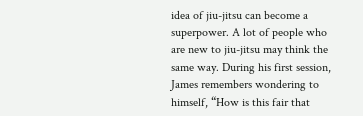idea of jiu-jitsu can become a superpower. A lot of people who are new to jiu-jitsu may think the same way. During his first session, James remembers wondering to himself, “How is this fair that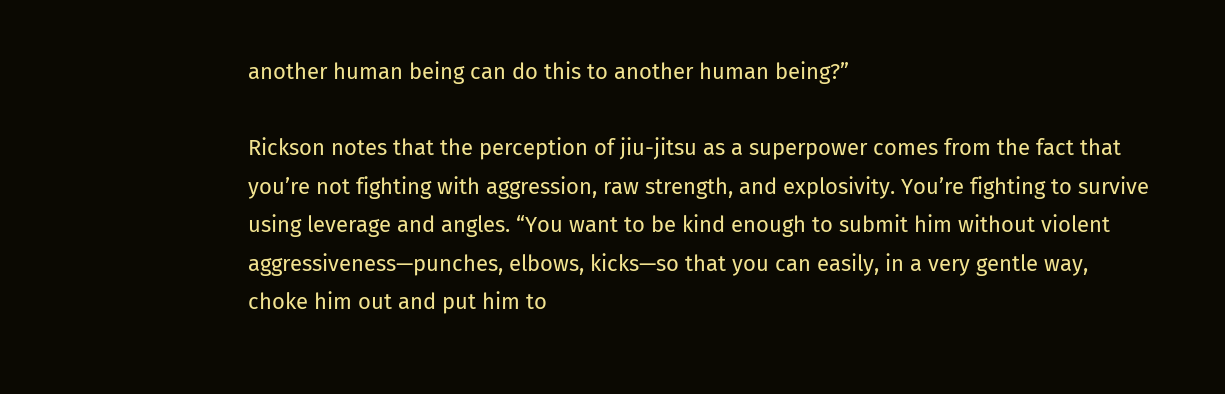another human being can do this to another human being?”

Rickson notes that the perception of jiu-jitsu as a superpower comes from the fact that you’re not fighting with aggression, raw strength, and explosivity. You’re fighting to survive using leverage and angles. “You want to be kind enough to submit him without violent aggressiveness—punches, elbows, kicks—so that you can easily, in a very gentle way, choke him out and put him to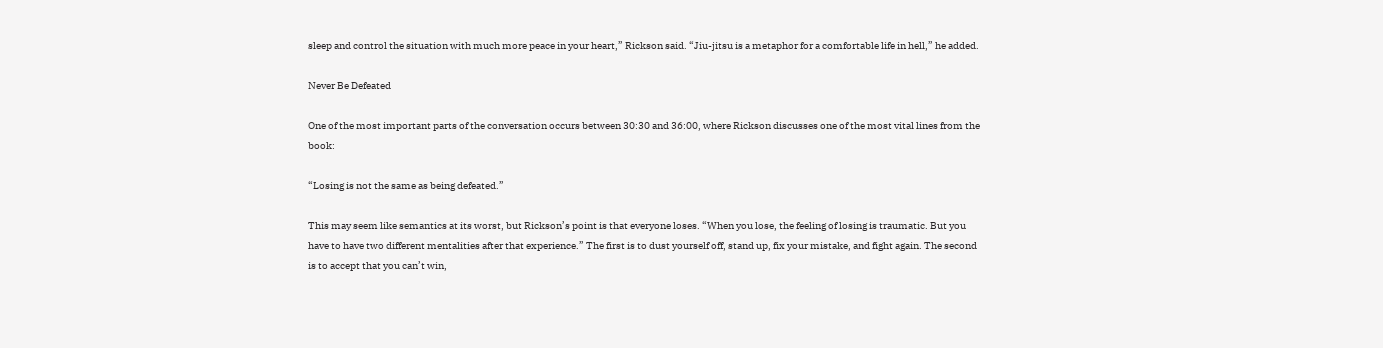sleep and control the situation with much more peace in your heart,” Rickson said. “Jiu-jitsu is a metaphor for a comfortable life in hell,” he added.

Never Be Defeated

One of the most important parts of the conversation occurs between 30:30 and 36:00, where Rickson discusses one of the most vital lines from the book:

“Losing is not the same as being defeated.”

This may seem like semantics at its worst, but Rickson’s point is that everyone loses. “When you lose, the feeling of losing is traumatic. But you have to have two different mentalities after that experience.” The first is to dust yourself off, stand up, fix your mistake, and fight again. The second is to accept that you can’t win,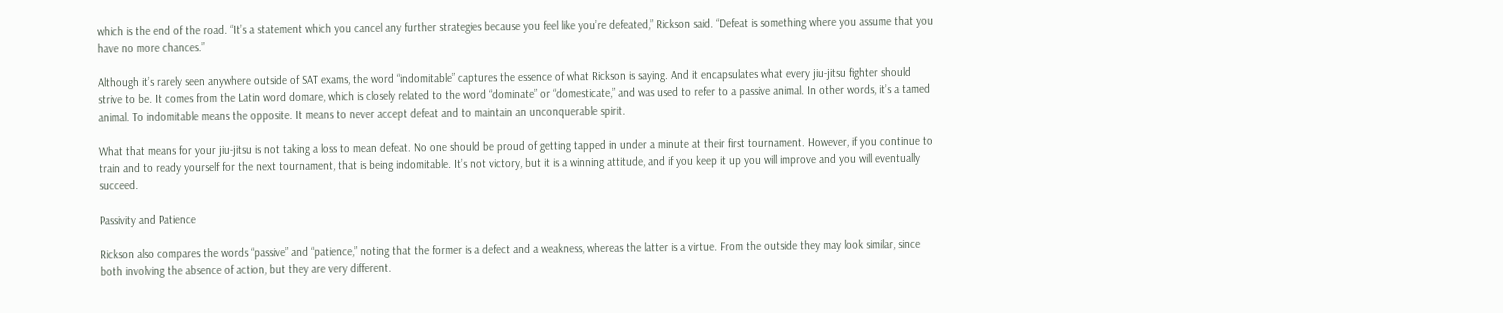which is the end of the road. “It’s a statement which you cancel any further strategies because you feel like you’re defeated,” Rickson said. “Defeat is something where you assume that you have no more chances.”

Although it’s rarely seen anywhere outside of SAT exams, the word “indomitable” captures the essence of what Rickson is saying. And it encapsulates what every jiu-jitsu fighter should strive to be. It comes from the Latin word domare, which is closely related to the word “dominate” or “domesticate,” and was used to refer to a passive animal. In other words, it’s a tamed animal. To indomitable means the opposite. It means to never accept defeat and to maintain an unconquerable spirit.

What that means for your jiu-jitsu is not taking a loss to mean defeat. No one should be proud of getting tapped in under a minute at their first tournament. However, if you continue to train and to ready yourself for the next tournament, that is being indomitable. It’s not victory, but it is a winning attitude, and if you keep it up you will improve and you will eventually succeed.

Passivity and Patience

Rickson also compares the words “passive” and “patience,” noting that the former is a defect and a weakness, whereas the latter is a virtue. From the outside they may look similar, since both involving the absence of action, but they are very different.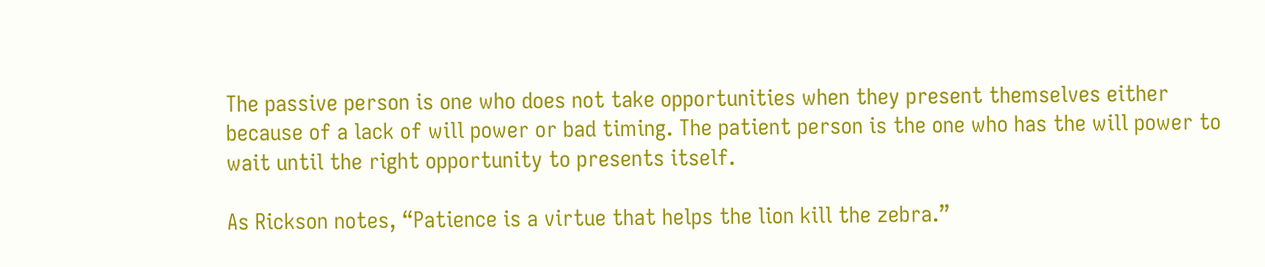The passive person is one who does not take opportunities when they present themselves either because of a lack of will power or bad timing. The patient person is the one who has the will power to wait until the right opportunity to presents itself.

As Rickson notes, “Patience is a virtue that helps the lion kill the zebra.”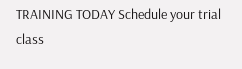TRAINING TODAY Schedule your trial class